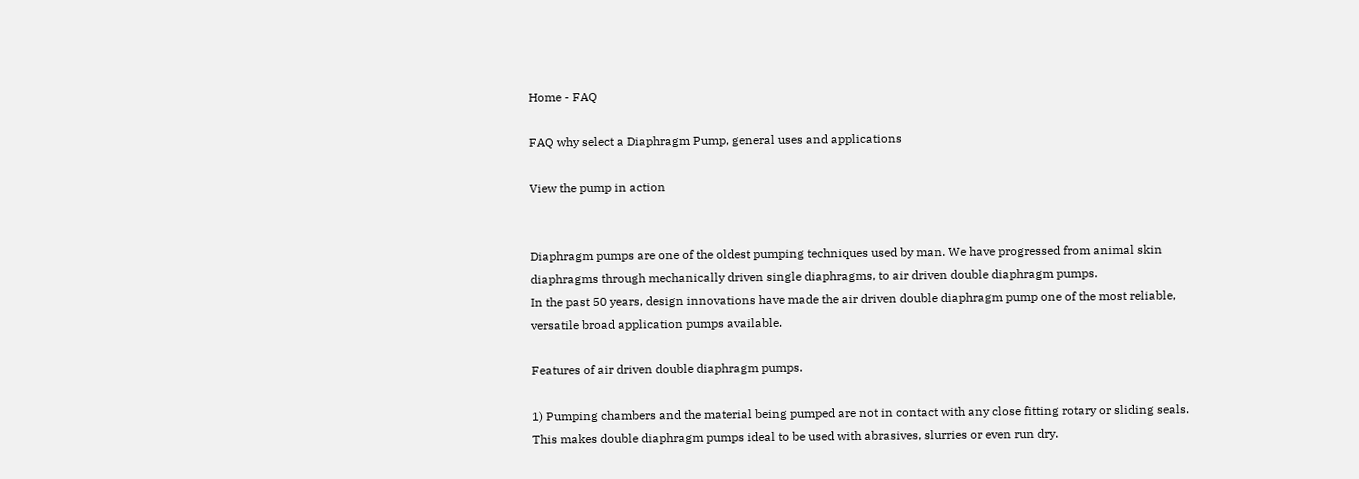Home - FAQ

FAQ why select a Diaphragm Pump, general uses and applications

View the pump in action


Diaphragm pumps are one of the oldest pumping techniques used by man. We have progressed from animal skin diaphragms through mechanically driven single diaphragms, to air driven double diaphragm pumps.
In the past 50 years, design innovations have made the air driven double diaphragm pump one of the most reliable, versatile broad application pumps available.

Features of air driven double diaphragm pumps.

1) Pumping chambers and the material being pumped are not in contact with any close fitting rotary or sliding seals. This makes double diaphragm pumps ideal to be used with abrasives, slurries or even run dry.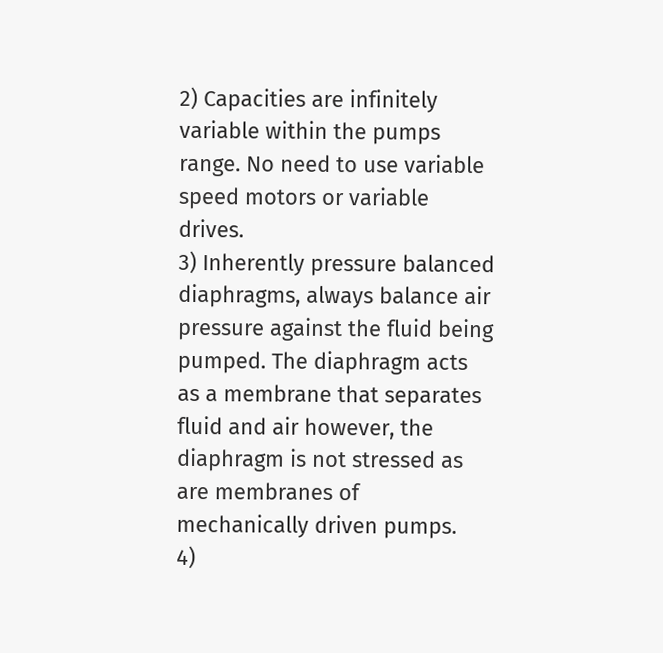2) Capacities are infinitely variable within the pumps range. No need to use variable speed motors or variable drives.
3) Inherently pressure balanced diaphragms, always balance air pressure against the fluid being pumped. The diaphragm acts as a membrane that separates fluid and air however, the diaphragm is not stressed as are membranes of mechanically driven pumps.
4)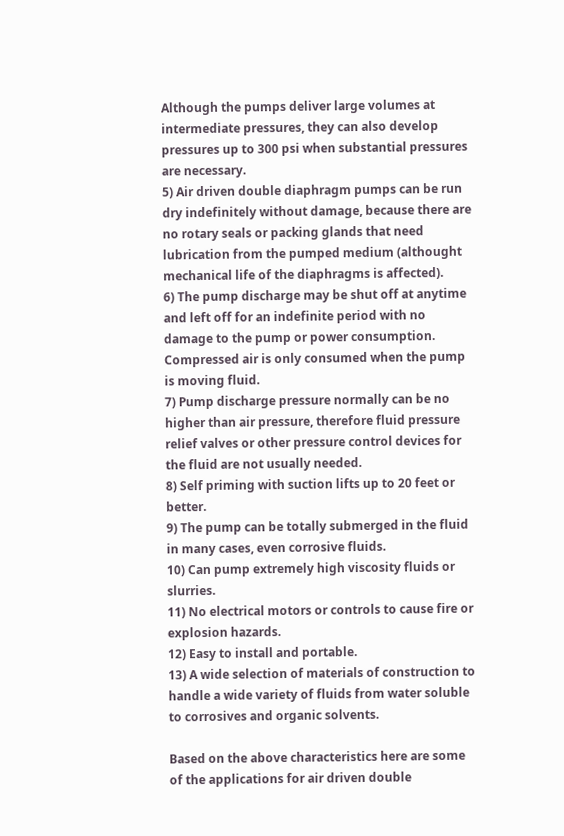Although the pumps deliver large volumes at intermediate pressures, they can also develop pressures up to 300 psi when substantial pressures are necessary.
5) Air driven double diaphragm pumps can be run dry indefinitely without damage, because there are no rotary seals or packing glands that need lubrication from the pumped medium (althought mechanical life of the diaphragms is affected).
6) The pump discharge may be shut off at anytime and left off for an indefinite period with no damage to the pump or power consumption. Compressed air is only consumed when the pump is moving fluid.
7) Pump discharge pressure normally can be no higher than air pressure, therefore fluid pressure relief valves or other pressure control devices for the fluid are not usually needed.
8) Self priming with suction lifts up to 20 feet or better.
9) The pump can be totally submerged in the fluid in many cases, even corrosive fluids.
10) Can pump extremely high viscosity fluids or slurries.
11) No electrical motors or controls to cause fire or explosion hazards.
12) Easy to install and portable.
13) A wide selection of materials of construction to handle a wide variety of fluids from water soluble to corrosives and organic solvents.

Based on the above characteristics here are some of the applications for air driven double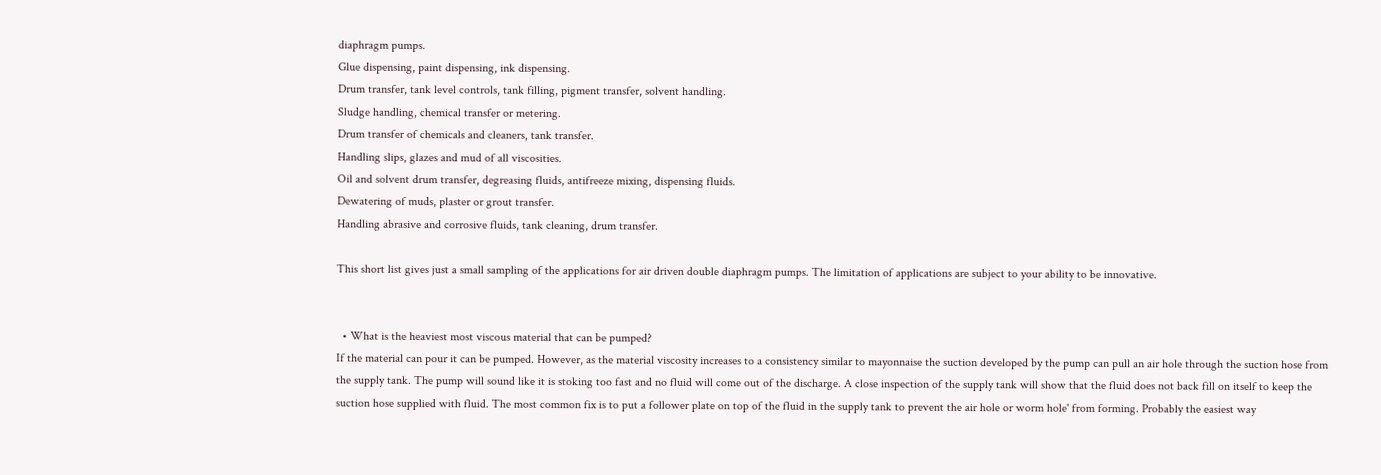diaphragm pumps.
Glue dispensing, paint dispensing, ink dispensing.
Drum transfer, tank level controls, tank filling, pigment transfer, solvent handling.
Sludge handling, chemical transfer or metering.
Drum transfer of chemicals and cleaners, tank transfer.
Handling slips, glazes and mud of all viscosities.
Oil and solvent drum transfer, degreasing fluids, antifreeze mixing, dispensing fluids.
Dewatering of muds, plaster or grout transfer.
Handling abrasive and corrosive fluids, tank cleaning, drum transfer.

This short list gives just a small sampling of the applications for air driven double diaphragm pumps. The limitation of applications are subject to your ability to be innovative.


  • What is the heaviest most viscous material that can be pumped?
If the material can pour it can be pumped. However, as the material viscosity increases to a consistency similar to mayonnaise the suction developed by the pump can pull an air hole through the suction hose from the supply tank. The pump will sound like it is stoking too fast and no fluid will come out of the discharge. A close inspection of the supply tank will show that the fluid does not back fill on itself to keep the suction hose supplied with fluid. The most common fix is to put a follower plate on top of the fluid in the supply tank to prevent the air hole or worm hole' from forming. Probably the easiest way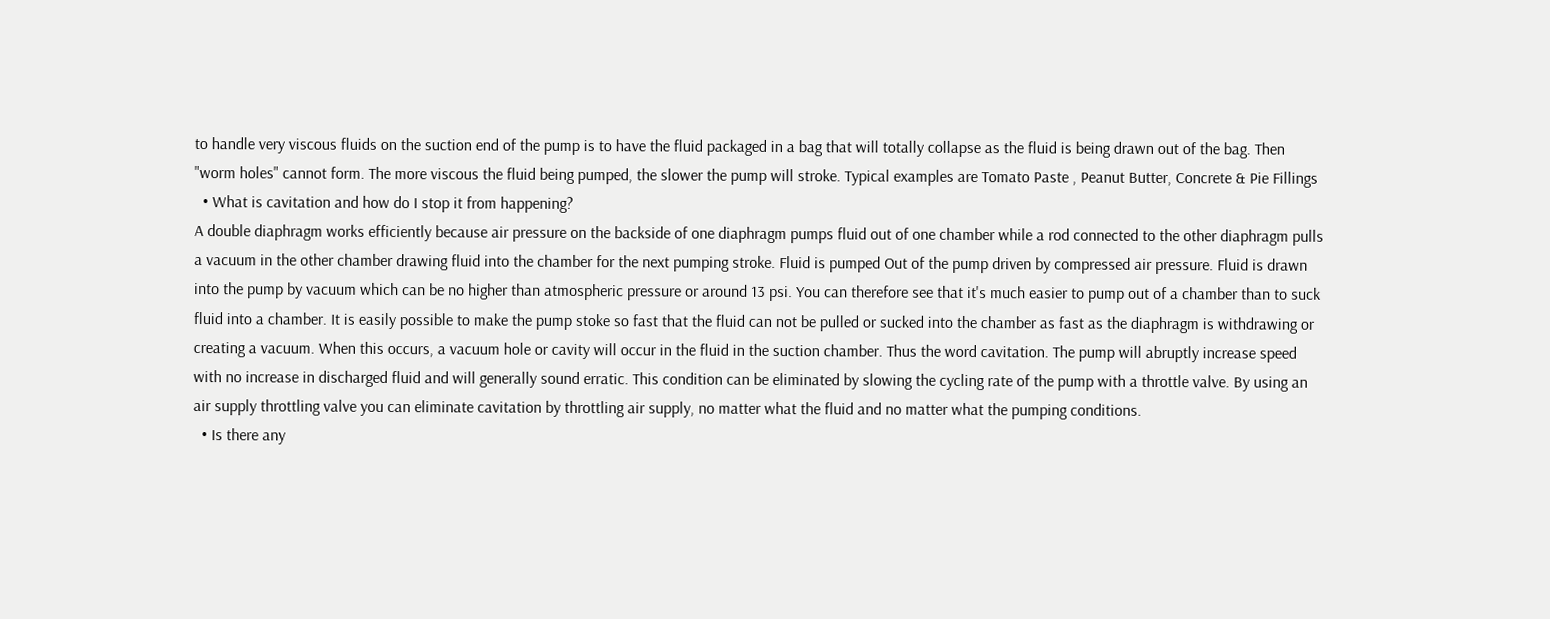to handle very viscous fluids on the suction end of the pump is to have the fluid packaged in a bag that will totally collapse as the fluid is being drawn out of the bag. Then "worm holes" cannot form. The more viscous the fluid being pumped, the slower the pump will stroke. Typical examples are Tomato Paste , Peanut Butter, Concrete & Pie Fillings
  • What is cavitation and how do I stop it from happening?
A double diaphragm works efficiently because air pressure on the backside of one diaphragm pumps fluid out of one chamber while a rod connected to the other diaphragm pulls a vacuum in the other chamber drawing fluid into the chamber for the next pumping stroke. Fluid is pumped Out of the pump driven by compressed air pressure. Fluid is drawn into the pump by vacuum which can be no higher than atmospheric pressure or around 13 psi. You can therefore see that it's much easier to pump out of a chamber than to suck fluid into a chamber. It is easily possible to make the pump stoke so fast that the fluid can not be pulled or sucked into the chamber as fast as the diaphragm is withdrawing or creating a vacuum. When this occurs, a vacuum hole or cavity will occur in the fluid in the suction chamber. Thus the word cavitation. The pump will abruptly increase speed with no increase in discharged fluid and will generally sound erratic. This condition can be eliminated by slowing the cycling rate of the pump with a throttle valve. By using an air supply throttling valve you can eliminate cavitation by throttling air supply, no matter what the fluid and no matter what the pumping conditions.
  • Is there any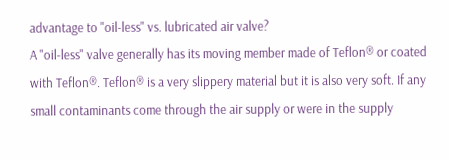advantage to "oil-less" vs. lubricated air valve?
A "oil-less" valve generally has its moving member made of Teflon® or coated with Teflon®. Teflon® is a very slippery material but it is also very soft. If any small contaminants come through the air supply or were in the supply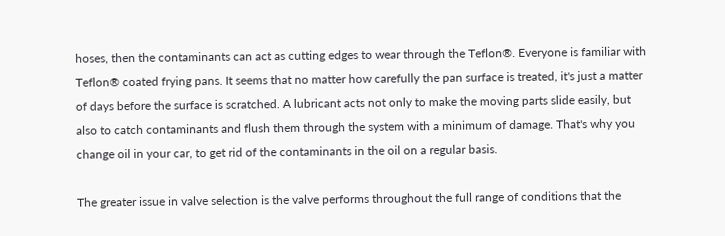hoses, then the contaminants can act as cutting edges to wear through the Teflon®. Everyone is familiar with Teflon® coated frying pans. It seems that no matter how carefully the pan surface is treated, it's just a matter of days before the surface is scratched. A lubricant acts not only to make the moving parts slide easily, but also to catch contaminants and flush them through the system with a minimum of damage. That's why you change oil in your car, to get rid of the contaminants in the oil on a regular basis.

The greater issue in valve selection is the valve performs throughout the full range of conditions that the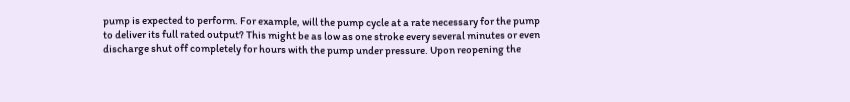pump is expected to perform. For example, will the pump cycle at a rate necessary for the pump to deliver its full rated output? This might be as low as one stroke every several minutes or even discharge shut off completely for hours with the pump under pressure. Upon reopening the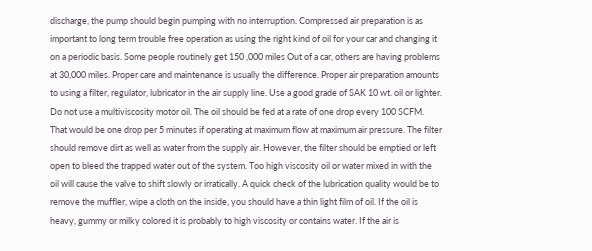discharge, the pump should begin pumping with no interruption. Compressed air preparation is as important to long term trouble free operation as using the right kind of oil for your car and changing it on a periodic basis. Some people routinely get 150 ,000 miles Out of a car, others are having problems at 30,000 miles. Proper care and maintenance is usually the difference. Proper air preparation amounts to using a filter, regulator, lubricator in the air supply line. Use a good grade of SAK 10 wt. oil or lighter. Do not use a multiviscosity motor oil. The oil should be fed at a rate of one drop every 100 SCFM. That would be one drop per 5 minutes if operating at maximum flow at maximum air pressure. The filter should remove dirt as well as water from the supply air. However, the filter should be emptied or left open to bleed the trapped water out of the system. Too high viscosity oil or water mixed in with the oil will cause the valve to shift slowly or irratically. A quick check of the lubrication quality would be to remove the muffler, wipe a cloth on the inside, you should have a thin light film of oil. If the oil is heavy, gummy or milky colored it is probably to high viscosity or contains water. If the air is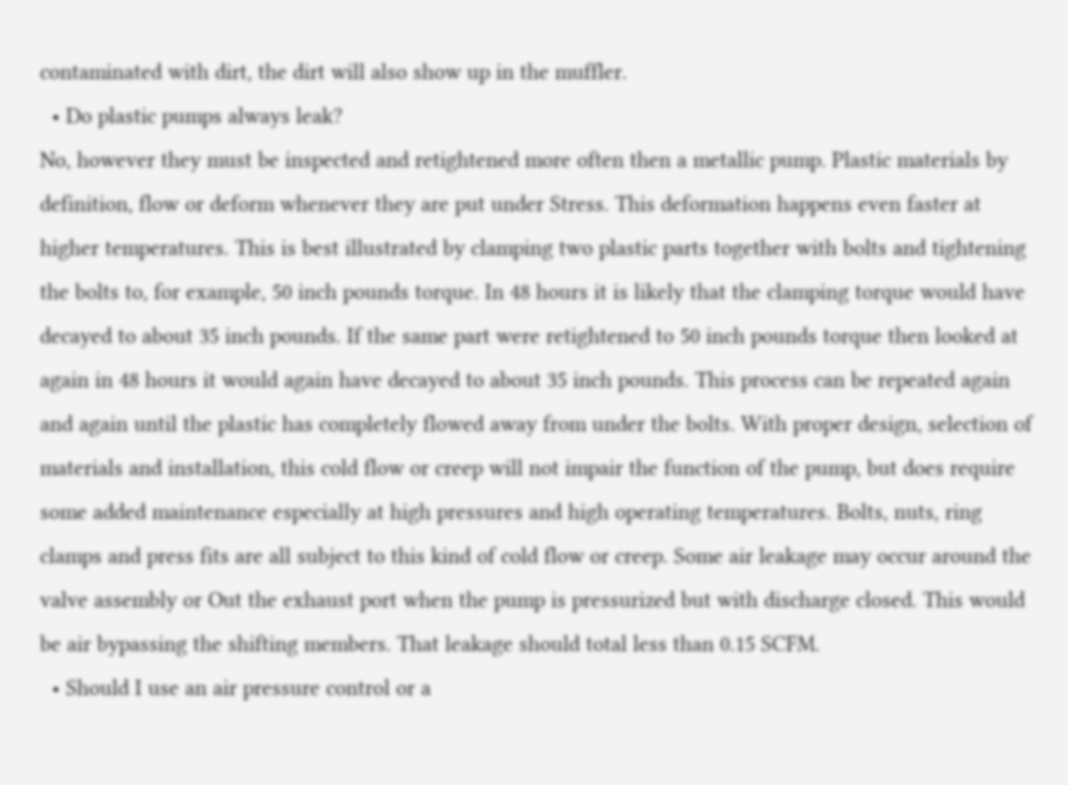contaminated with dirt, the dirt will also show up in the muffler.
  • Do plastic pumps always leak?
No, however they must be inspected and retightened more often then a metallic pump. Plastic materials by definition, flow or deform whenever they are put under Stress. This deformation happens even faster at higher temperatures. This is best illustrated by clamping two plastic parts together with bolts and tightening the bolts to, for example, 50 inch pounds torque. In 48 hours it is likely that the clamping torque would have decayed to about 35 inch pounds. If the same part were retightened to 50 inch pounds torque then looked at again in 48 hours it would again have decayed to about 35 inch pounds. This process can be repeated again and again until the plastic has completely flowed away from under the bolts. With proper design, selection of materials and installation, this cold flow or creep will not impair the function of the pump, but does require some added maintenance especially at high pressures and high operating temperatures. Bolts, nuts, ring clamps and press fits are all subject to this kind of cold flow or creep. Some air leakage may occur around the valve assembly or Out the exhaust port when the pump is pressurized but with discharge closed. This would be air bypassing the shifting members. That leakage should total less than 0.15 SCFM.
  • Should I use an air pressure control or a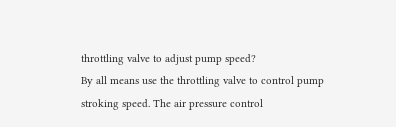throttling valve to adjust pump speed?
By all means use the throttling valve to control pump stroking speed. The air pressure control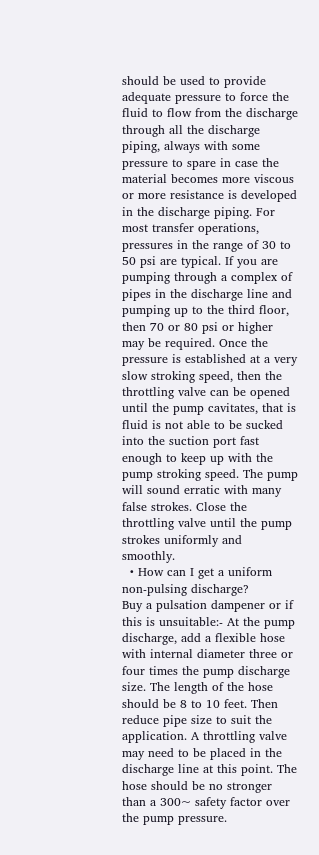should be used to provide adequate pressure to force the fluid to flow from the discharge through all the discharge piping, always with some pressure to spare in case the material becomes more viscous or more resistance is developed in the discharge piping. For most transfer operations, pressures in the range of 30 to 50 psi are typical. If you are pumping through a complex of pipes in the discharge line and pumping up to the third floor, then 70 or 80 psi or higher may be required. Once the pressure is established at a very slow stroking speed, then the throttling valve can be opened until the pump cavitates, that is fluid is not able to be sucked into the suction port fast enough to keep up with the pump stroking speed. The pump will sound erratic with many false strokes. Close the throttling valve until the pump strokes uniformly and smoothly.
  • How can I get a uniform non-pulsing discharge?
Buy a pulsation dampener or if this is unsuitable:- At the pump discharge, add a flexible hose with internal diameter three or four times the pump discharge size. The length of the hose should be 8 to 10 feet. Then reduce pipe size to suit the application. A throttling valve may need to be placed in the discharge line at this point. The hose should be no stronger than a 300~ safety factor over the pump pressure.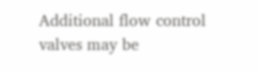Additional flow control valves may be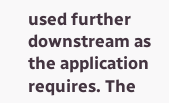used further downstream as the application requires. The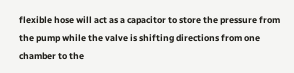flexible hose will act as a capacitor to store the pressure from the pump while the valve is shifting directions from one chamber to the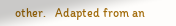other.   Adapted from an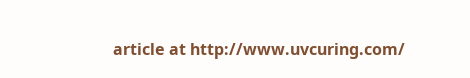article at http://www.uvcuring.com/